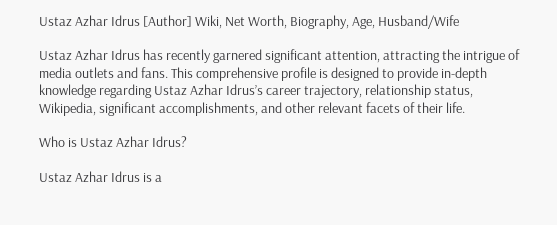Ustaz Azhar Idrus [Author] Wiki, Net Worth, Biography, Age, Husband/Wife

Ustaz Azhar Idrus has recently garnered significant attention, attracting the intrigue of media outlets and fans. This comprehensive profile is designed to provide in-depth knowledge regarding Ustaz Azhar Idrus’s career trajectory, relationship status, Wikipedia, significant accomplishments, and other relevant facets of their life.

Who is Ustaz Azhar Idrus?

Ustaz Azhar Idrus is a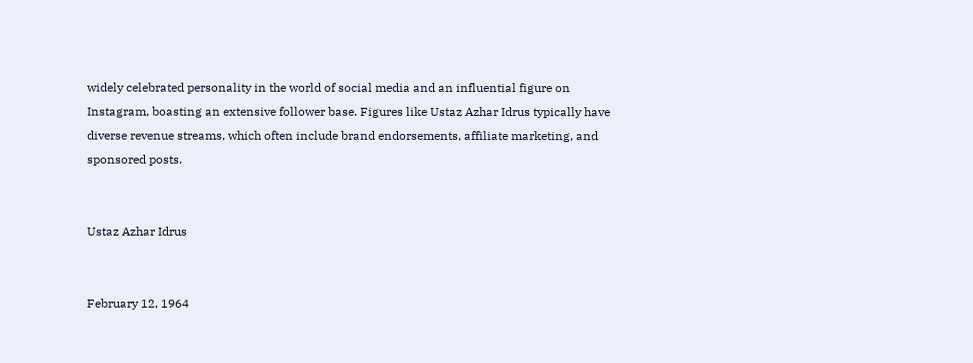widely celebrated personality in the world of social media and an influential figure on Instagram, boasting an extensive follower base. Figures like Ustaz Azhar Idrus typically have diverse revenue streams, which often include brand endorsements, affiliate marketing, and sponsored posts.


Ustaz Azhar Idrus


February 12, 1964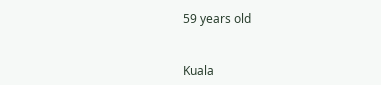59 years old


Kuala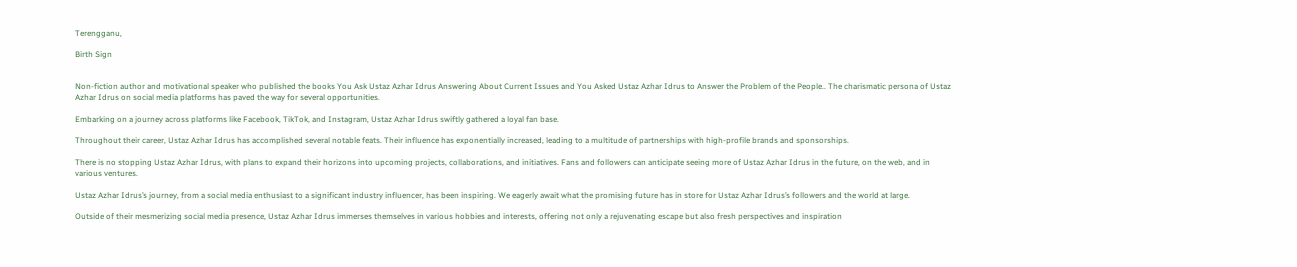Terengganu,

Birth Sign


Non-fiction author and motivational speaker who published the books You Ask Ustaz Azhar Idrus Answering About Current Issues and You Asked Ustaz Azhar Idrus to Answer the Problem of the People.. The charismatic persona of Ustaz Azhar Idrus on social media platforms has paved the way for several opportunities.

Embarking on a journey across platforms like Facebook, TikTok, and Instagram, Ustaz Azhar Idrus swiftly gathered a loyal fan base.

Throughout their career, Ustaz Azhar Idrus has accomplished several notable feats. Their influence has exponentially increased, leading to a multitude of partnerships with high-profile brands and sponsorships.

There is no stopping Ustaz Azhar Idrus, with plans to expand their horizons into upcoming projects, collaborations, and initiatives. Fans and followers can anticipate seeing more of Ustaz Azhar Idrus in the future, on the web, and in various ventures.

Ustaz Azhar Idrus’s journey, from a social media enthusiast to a significant industry influencer, has been inspiring. We eagerly await what the promising future has in store for Ustaz Azhar Idrus’s followers and the world at large.

Outside of their mesmerizing social media presence, Ustaz Azhar Idrus immerses themselves in various hobbies and interests, offering not only a rejuvenating escape but also fresh perspectives and inspiration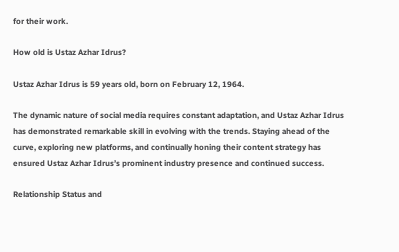for their work.

How old is Ustaz Azhar Idrus?

Ustaz Azhar Idrus is 59 years old, born on February 12, 1964.

The dynamic nature of social media requires constant adaptation, and Ustaz Azhar Idrus has demonstrated remarkable skill in evolving with the trends. Staying ahead of the curve, exploring new platforms, and continually honing their content strategy has ensured Ustaz Azhar Idrus’s prominent industry presence and continued success.

Relationship Status and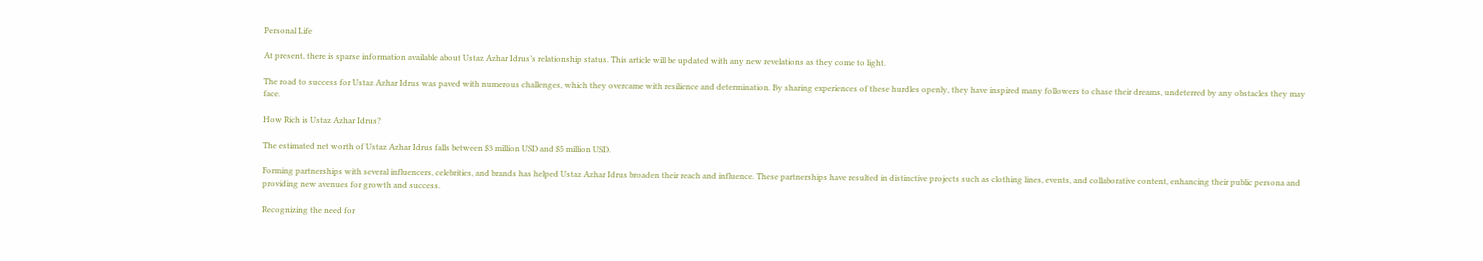Personal Life

At present, there is sparse information available about Ustaz Azhar Idrus’s relationship status. This article will be updated with any new revelations as they come to light.

The road to success for Ustaz Azhar Idrus was paved with numerous challenges, which they overcame with resilience and determination. By sharing experiences of these hurdles openly, they have inspired many followers to chase their dreams, undeterred by any obstacles they may face.

How Rich is Ustaz Azhar Idrus?

The estimated net worth of Ustaz Azhar Idrus falls between $3 million USD and $5 million USD.

Forming partnerships with several influencers, celebrities, and brands has helped Ustaz Azhar Idrus broaden their reach and influence. These partnerships have resulted in distinctive projects such as clothing lines, events, and collaborative content, enhancing their public persona and providing new avenues for growth and success.

Recognizing the need for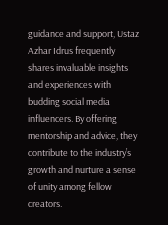guidance and support, Ustaz Azhar Idrus frequently shares invaluable insights and experiences with budding social media influencers. By offering mentorship and advice, they contribute to the industry’s growth and nurture a sense of unity among fellow creators.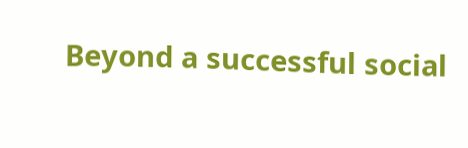Beyond a successful social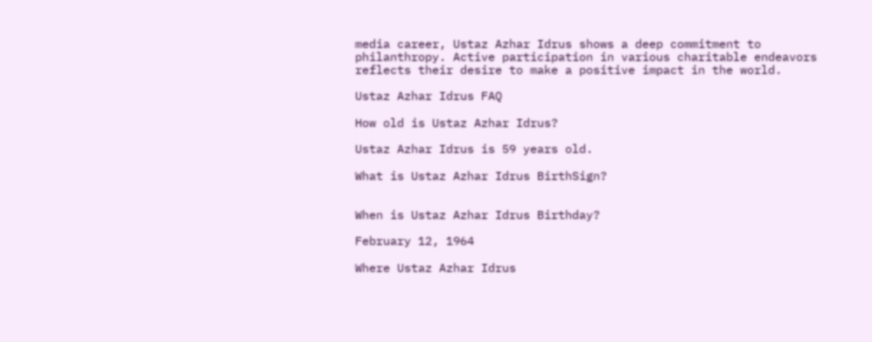media career, Ustaz Azhar Idrus shows a deep commitment to philanthropy. Active participation in various charitable endeavors reflects their desire to make a positive impact in the world.

Ustaz Azhar Idrus FAQ

How old is Ustaz Azhar Idrus?

Ustaz Azhar Idrus is 59 years old.

What is Ustaz Azhar Idrus BirthSign?


When is Ustaz Azhar Idrus Birthday?

February 12, 1964

Where Ustaz Azhar Idrus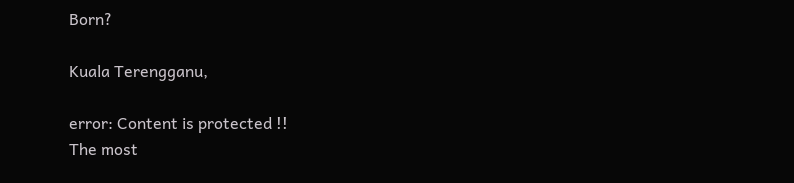Born?

Kuala Terengganu,

error: Content is protected !!
The most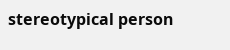stereotypical person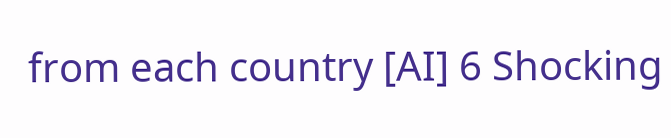from each country [AI] 6 Shocking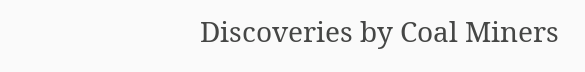Discoveries by Coal Miners